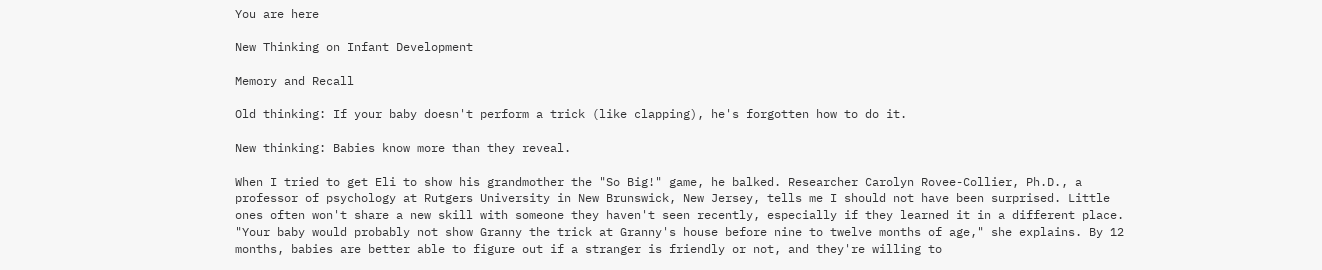You are here

New Thinking on Infant Development

Memory and Recall

Old thinking: If your baby doesn't perform a trick (like clapping), he's forgotten how to do it.

New thinking: Babies know more than they reveal.

When I tried to get Eli to show his grandmother the "So Big!" game, he balked. Researcher Carolyn Rovee-Collier, Ph.D., a professor of psychology at Rutgers University in New Brunswick, New Jersey, tells me I should not have been surprised. Little ones often won't share a new skill with someone they haven't seen recently, especially if they learned it in a different place. "Your baby would probably not show Granny the trick at Granny's house before nine to twelve months of age," she explains. By 12 months, babies are better able to figure out if a stranger is friendly or not, and they're willing to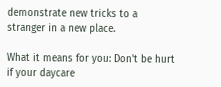demonstrate new tricks to a stranger in a new place.

What it means for you: Don't be hurt if your daycare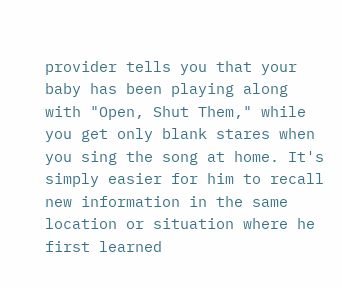provider tells you that your baby has been playing along with "Open, Shut Them," while you get only blank stares when you sing the song at home. It's simply easier for him to recall new information in the same location or situation where he first learned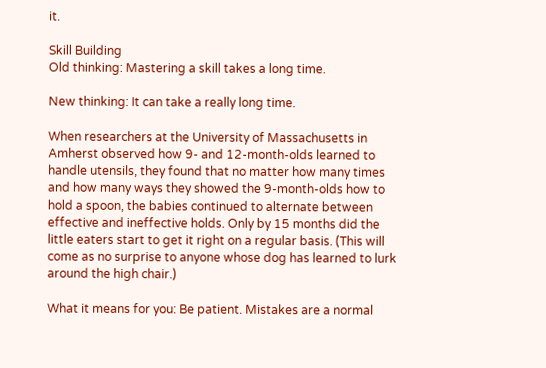it.

Skill Building
Old thinking: Mastering a skill takes a long time.

New thinking: It can take a really long time.

When researchers at the University of Massachusetts in Amherst observed how 9- and 12-month-olds learned to handle utensils, they found that no matter how many times and how many ways they showed the 9-month-olds how to hold a spoon, the babies continued to alternate between effective and ineffective holds. Only by 15 months did the little eaters start to get it right on a regular basis. (This will come as no surprise to anyone whose dog has learned to lurk around the high chair.)

What it means for you: Be patient. Mistakes are a normal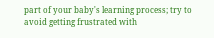part of your baby's learning process; try to avoid getting frustrated with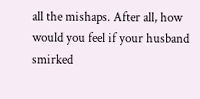all the mishaps. After all, how would you feel if your husband smirked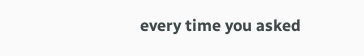every time you asked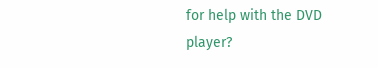for help with the DVD player?